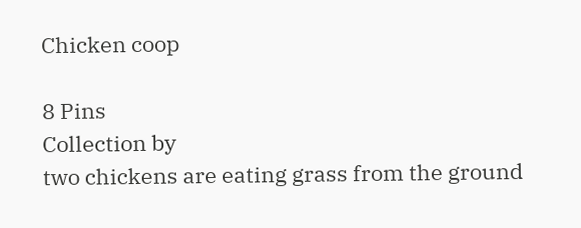Chicken coop

8 Pins
Collection by
two chickens are eating grass from the ground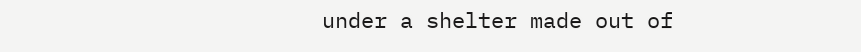under a shelter made out of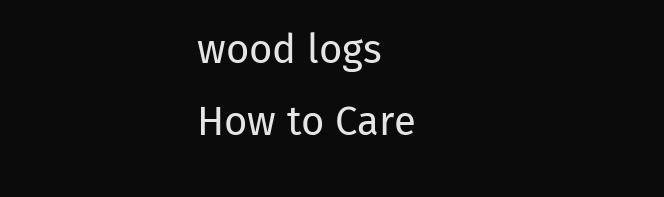wood logs
How to Care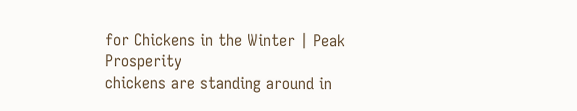for Chickens in the Winter | Peak Prosperity
chickens are standing around in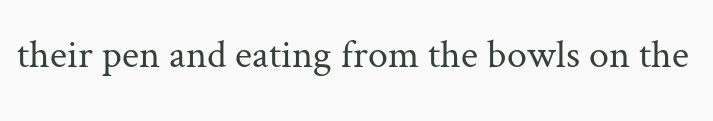their pen and eating from the bowls on the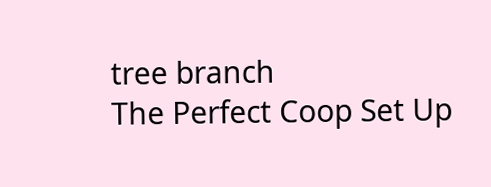tree branch
The Perfect Coop Set Up